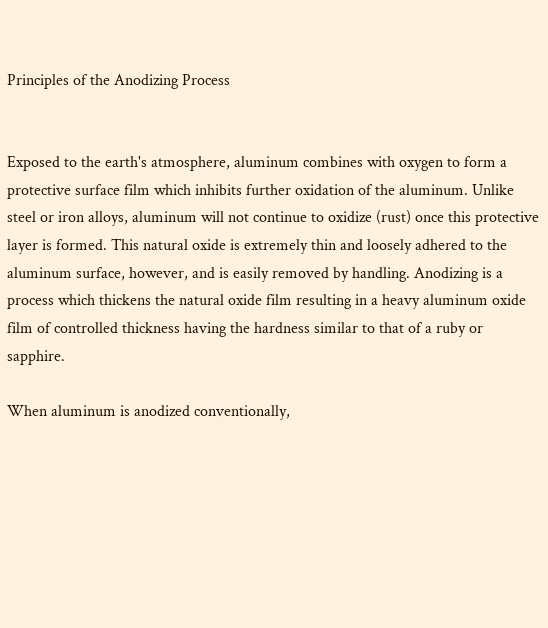Principles of the Anodizing Process


Exposed to the earth's atmosphere, aluminum combines with oxygen to form a protective surface film which inhibits further oxidation of the aluminum. Unlike steel or iron alloys, aluminum will not continue to oxidize (rust) once this protective layer is formed. This natural oxide is extremely thin and loosely adhered to the aluminum surface, however, and is easily removed by handling. Anodizing is a process which thickens the natural oxide film resulting in a heavy aluminum oxide film of controlled thickness having the hardness similar to that of a ruby or sapphire.

When aluminum is anodized conventionally,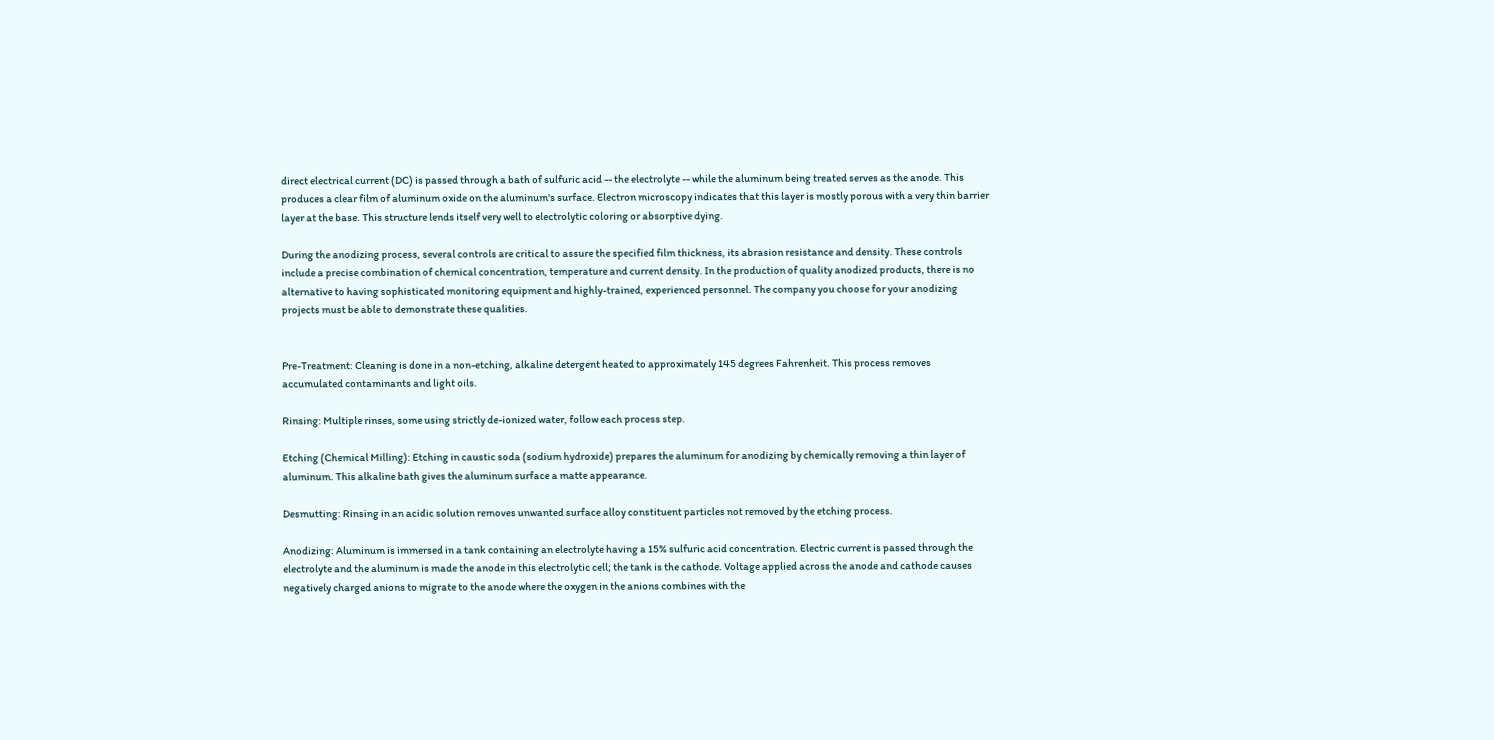direct electrical current (DC) is passed through a bath of sulfuric acid -- the electrolyte -- while the aluminum being treated serves as the anode. This produces a clear film of aluminum oxide on the aluminum's surface. Electron microscopy indicates that this layer is mostly porous with a very thin barrier layer at the base. This structure lends itself very well to electrolytic coloring or absorptive dying.

During the anodizing process, several controls are critical to assure the specified film thickness, its abrasion resistance and density. These controls include a precise combination of chemical concentration, temperature and current density. In the production of quality anodized products, there is no alternative to having sophisticated monitoring equipment and highly-trained, experienced personnel. The company you choose for your anodizing projects must be able to demonstrate these qualities.


Pre-Treatment: Cleaning is done in a non-etching, alkaline detergent heated to approximately 145 degrees Fahrenheit. This process removes accumulated contaminants and light oils.

Rinsing: Multiple rinses, some using strictly de-ionized water, follow each process step.

Etching (Chemical Milling): Etching in caustic soda (sodium hydroxide) prepares the aluminum for anodizing by chemically removing a thin layer of aluminum. This alkaline bath gives the aluminum surface a matte appearance.

Desmutting: Rinsing in an acidic solution removes unwanted surface alloy constituent particles not removed by the etching process.

Anodizing: Aluminum is immersed in a tank containing an electrolyte having a 15% sulfuric acid concentration. Electric current is passed through the electrolyte and the aluminum is made the anode in this electrolytic cell; the tank is the cathode. Voltage applied across the anode and cathode causes negatively charged anions to migrate to the anode where the oxygen in the anions combines with the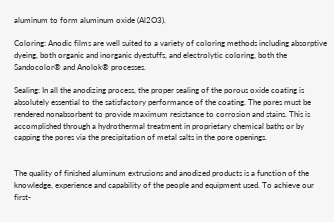aluminum to form aluminum oxide (Al2O3).

Coloring: Anodic films are well suited to a variety of coloring methods including absorptive dyeing, both organic and inorganic dyestuffs, and electrolytic coloring, both the Sandocolor® and Anolok® processes.

Sealing: In all the anodizing process, the proper sealing of the porous oxide coating is absolutely essential to the satisfactory performance of the coating. The pores must be rendered nonabsorbent to provide maximum resistance to corrosion and stains. This is accomplished through a hydrothermal treatment in proprietary chemical baths or by capping the pores via the precipitation of metal salts in the pore openings.


The quality of finished aluminum extrusions and anodized products is a function of the knowledge, experience and capability of the people and equipment used. To achieve our first-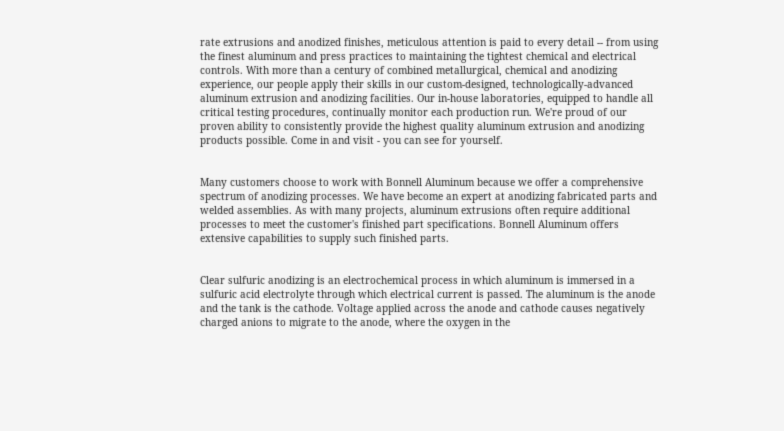rate extrusions and anodized finishes, meticulous attention is paid to every detail -- from using the finest aluminum and press practices to maintaining the tightest chemical and electrical controls. With more than a century of combined metallurgical, chemical and anodizing experience, our people apply their skills in our custom-designed, technologically-advanced aluminum extrusion and anodizing facilities. Our in-house laboratories, equipped to handle all critical testing procedures, continually monitor each production run. We're proud of our proven ability to consistently provide the highest quality aluminum extrusion and anodizing products possible. Come in and visit - you can see for yourself.


Many customers choose to work with Bonnell Aluminum because we offer a comprehensive spectrum of anodizing processes. We have become an expert at anodizing fabricated parts and welded assemblies. As with many projects, aluminum extrusions often require additional processes to meet the customer's finished part specifications. Bonnell Aluminum offers extensive capabilities to supply such finished parts.


Clear sulfuric anodizing is an electrochemical process in which aluminum is immersed in a sulfuric acid electrolyte through which electrical current is passed. The aluminum is the anode and the tank is the cathode. Voltage applied across the anode and cathode causes negatively charged anions to migrate to the anode, where the oxygen in the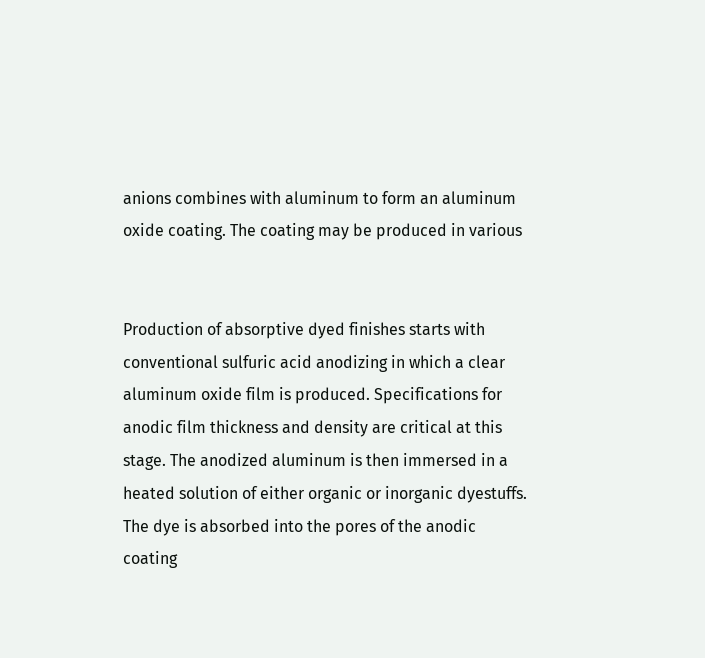anions combines with aluminum to form an aluminum oxide coating. The coating may be produced in various


Production of absorptive dyed finishes starts with conventional sulfuric acid anodizing in which a clear aluminum oxide film is produced. Specifications for anodic film thickness and density are critical at this stage. The anodized aluminum is then immersed in a heated solution of either organic or inorganic dyestuffs. The dye is absorbed into the pores of the anodic coating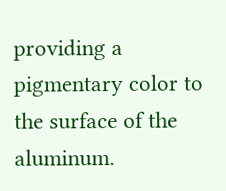providing a pigmentary color to the surface of the aluminum.